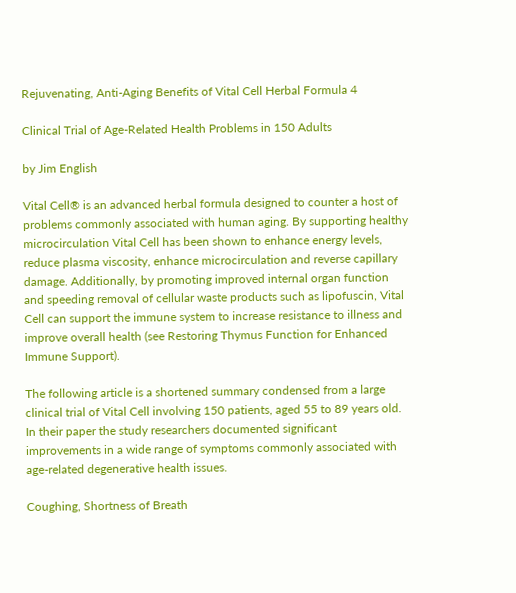Rejuvenating, Anti-Aging Benefits of Vital Cell Herbal Formula 4

Clinical Trial of Age-Related Health Problems in 150 Adults

by Jim English

Vital Cell® is an advanced herbal formula designed to counter a host of problems commonly associated with human aging. By supporting healthy microcirculation Vital Cell has been shown to enhance energy levels, reduce plasma viscosity, enhance microcirculation and reverse capillary damage. Additionally, by promoting improved internal organ function and speeding removal of cellular waste products such as lipofuscin, Vital Cell can support the immune system to increase resistance to illness and improve overall health (see Restoring Thymus Function for Enhanced Immune Support).

The following article is a shortened summary condensed from a large clinical trial of Vital Cell involving 150 patients, aged 55 to 89 years old. In their paper the study researchers documented significant improvements in a wide range of symptoms commonly associated with age-related degenerative health issues.

Coughing, Shortness of Breath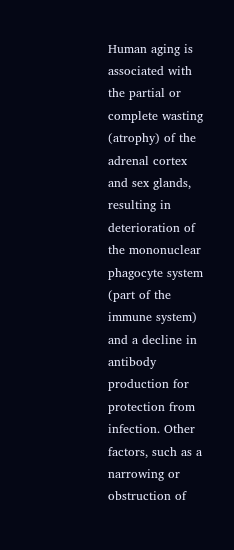Human aging is associated with the partial or complete wasting (atrophy) of the adrenal cortex and sex glands, resulting in deterioration of the mononuclear phagocyte system (part of the immune system) and a decline in antibody production for protection from infection. Other factors, such as a narrowing or obstruction of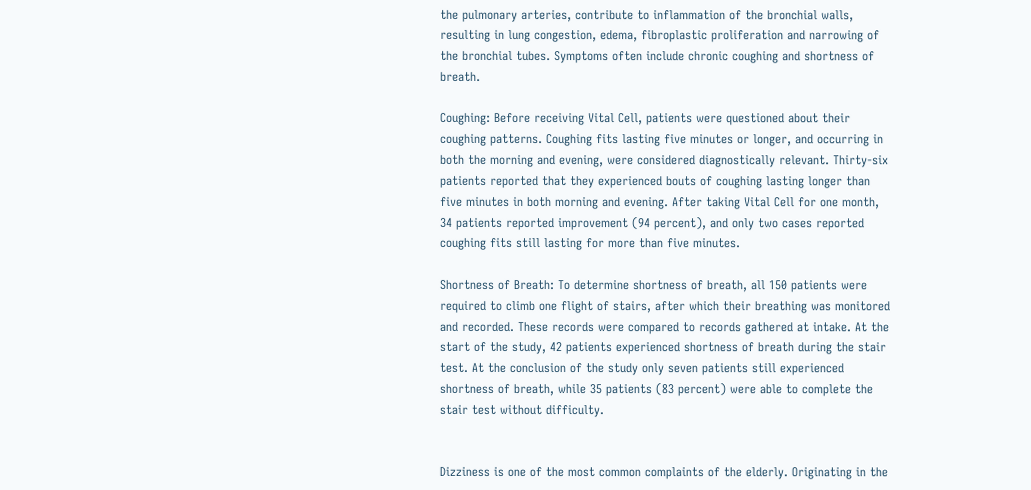the pulmonary arteries, contribute to inflammation of the bronchial walls, resulting in lung congestion, edema, fibroplastic proliferation and narrowing of the bronchial tubes. Symptoms often include chronic coughing and shortness of breath.

Coughing: Before receiving Vital Cell, patients were questioned about their coughing patterns. Coughing fits lasting five minutes or longer, and occurring in both the morning and evening, were considered diagnostically relevant. Thirty-six patients reported that they experienced bouts of coughing lasting longer than five minutes in both morning and evening. After taking Vital Cell for one month, 34 patients reported improvement (94 percent), and only two cases reported coughing fits still lasting for more than five minutes.

Shortness of Breath: To determine shortness of breath, all 150 patients were required to climb one flight of stairs, after which their breathing was monitored and recorded. These records were compared to records gathered at intake. At the start of the study, 42 patients experienced shortness of breath during the stair test. At the conclusion of the study only seven patients still experienced shortness of breath, while 35 patients (83 percent) were able to complete the stair test without difficulty.


Dizziness is one of the most common complaints of the elderly. Originating in the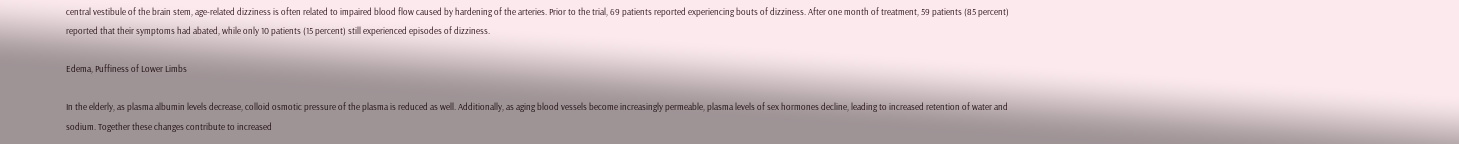central vestibule of the brain stem, age-related dizziness is often related to impaired blood flow caused by hardening of the arteries. Prior to the trial, 69 patients reported experiencing bouts of dizziness. After one month of treatment, 59 patients (85 percent) reported that their symptoms had abated, while only 10 patients (15 percent) still experienced episodes of dizziness.

Edema, Puffiness of Lower Limbs

In the elderly, as plasma albumin levels decrease, colloid osmotic pressure of the plasma is reduced as well. Additionally, as aging blood vessels become increasingly permeable, plasma levels of sex hormones decline, leading to increased retention of water and sodium. Together these changes contribute to increased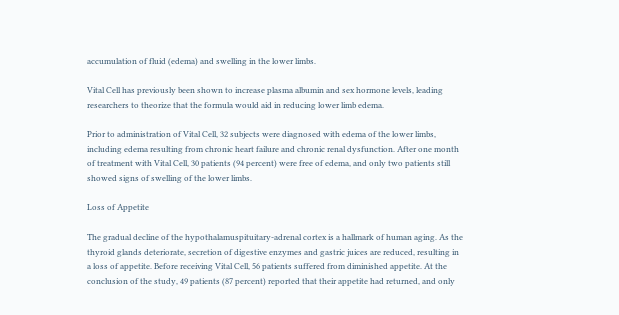accumulation of fluid (edema) and swelling in the lower limbs.

Vital Cell has previously been shown to increase plasma albumin and sex hormone levels, leading researchers to theorize that the formula would aid in reducing lower limb edema.

Prior to administration of Vital Cell, 32 subjects were diagnosed with edema of the lower limbs, including edema resulting from chronic heart failure and chronic renal dysfunction. After one month of treatment with Vital Cell, 30 patients (94 percent) were free of edema, and only two patients still showed signs of swelling of the lower limbs.

Loss of Appetite

The gradual decline of the hypothalamuspituitary-adrenal cortex is a hallmark of human aging. As the thyroid glands deteriorate, secretion of digestive enzymes and gastric juices are reduced, resulting in a loss of appetite. Before receiving Vital Cell, 56 patients suffered from diminished appetite. At the conclusion of the study, 49 patients (87 percent) reported that their appetite had returned, and only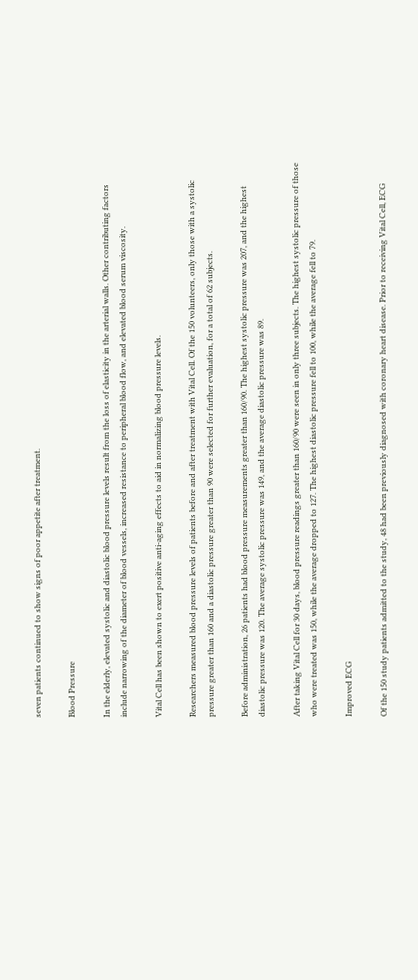seven patients continued to show signs of poor appetite after treatment.

Blood Pressure

In the elderly, elevated systolic and diastolic blood pressure levels result from the loss of elasticity in the arterial walls. Other contributing factors include narrowing of the diameter of blood vessels, increased resistance to peripheral blood flow, and elevated blood serum viscosity.

Vital Cell has been shown to exert positive anti-aging effects to aid in normalizing blood pressure levels.

Researchers measured blood pressure levels of patients before and after treatment with Vital Cell. Of the 150 volunteers, only those with a systolic pressure greater than 160 and a diastolic pressure greater than 90 were selected for further evaluation, for a total of 62 subjects.

Before administration, 26 patients had blood pressure measurements greater than 160/90. The highest systolic pressure was 207, and the highest diastolic pressure was 120. The average systolic pressure was 149, and the average diastolic pressure was 89.

After taking Vital Cell for 30 days, blood pressure readings greater than 160/90 were seen in only three subjects. The highest systolic pressure of those who were treated was 150, while the average dropped to 127. The highest diastolic pressure fell to 100, while the average fell to 79.

Improved ECG

Of the 150 study patients admitted to the study, 48 had been previously diagnosed with coronary heart disease. Prior to receiving Vital Cell, ECG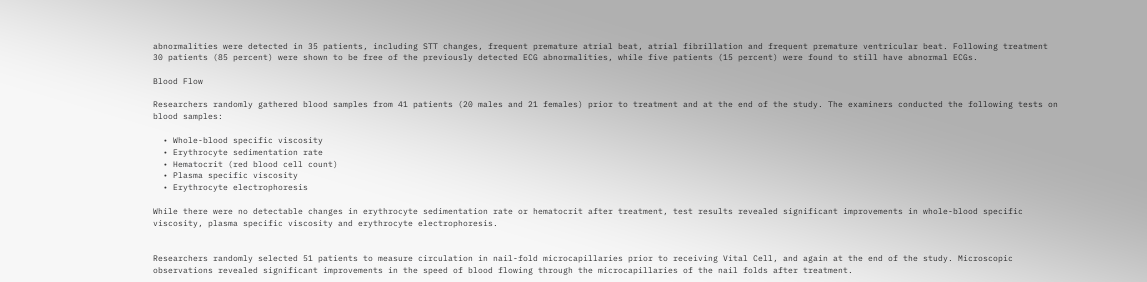abnormalities were detected in 35 patients, including STT changes, frequent premature atrial beat, atrial fibrillation and frequent premature ventricular beat. Following treatment 30 patients (85 percent) were shown to be free of the previously detected ECG abnormalities, while five patients (15 percent) were found to still have abnormal ECGs.

Blood Flow

Researchers randomly gathered blood samples from 41 patients (20 males and 21 females) prior to treatment and at the end of the study. The examiners conducted the following tests on blood samples:

  • Whole-blood specific viscosity
  • Erythrocyte sedimentation rate
  • Hematocrit (red blood cell count)
  • Plasma specific viscosity
  • Erythrocyte electrophoresis

While there were no detectable changes in erythrocyte sedimentation rate or hematocrit after treatment, test results revealed significant improvements in whole-blood specific viscosity, plasma specific viscosity and erythrocyte electrophoresis.


Researchers randomly selected 51 patients to measure circulation in nail-fold microcapillaries prior to receiving Vital Cell, and again at the end of the study. Microscopic observations revealed significant improvements in the speed of blood flowing through the microcapillaries of the nail folds after treatment.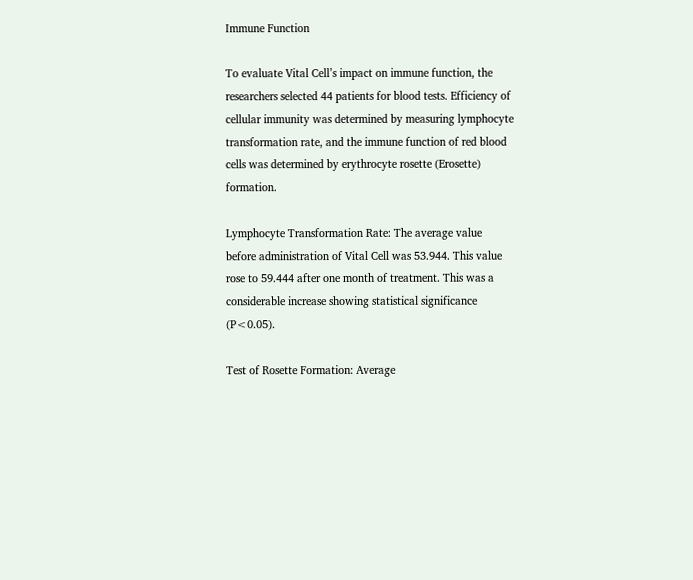Immune Function

To evaluate Vital Cell’s impact on immune function, the researchers selected 44 patients for blood tests. Efficiency of cellular immunity was determined by measuring lymphocyte transformation rate, and the immune function of red blood cells was determined by erythrocyte rosette (Erosette) formation.

Lymphocyte Transformation Rate: The average value before administration of Vital Cell was 53.944. This value rose to 59.444 after one month of treatment. This was a considerable increase showing statistical significance (P<0.05).

Test of Rosette Formation: Average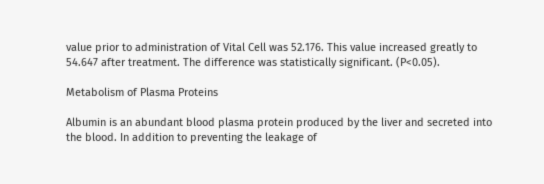value prior to administration of Vital Cell was 52.176. This value increased greatly to 54.647 after treatment. The difference was statistically significant. (P<0.05).

Metabolism of Plasma Proteins

Albumin is an abundant blood plasma protein produced by the liver and secreted into the blood. In addition to preventing the leakage of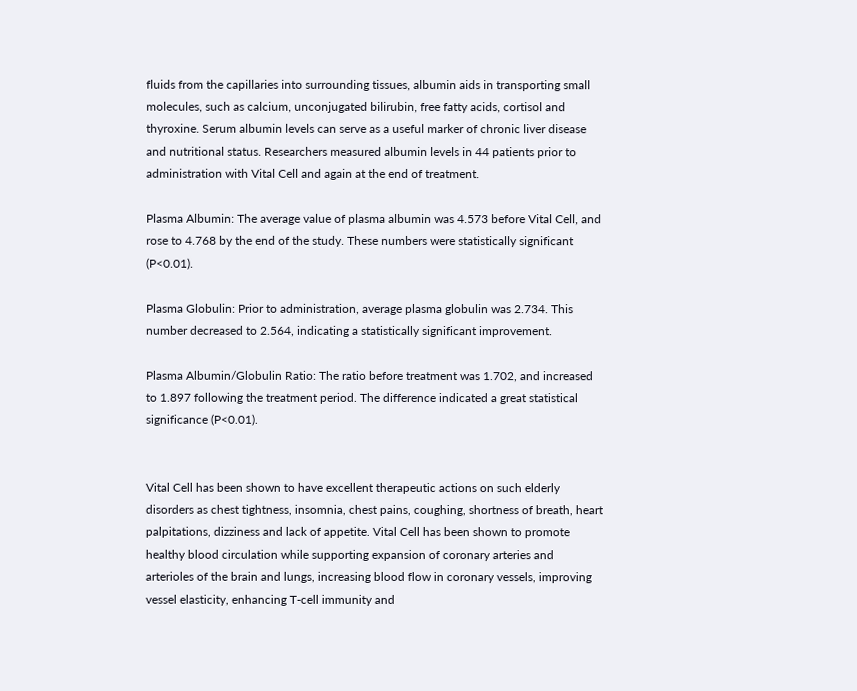fluids from the capillaries into surrounding tissues, albumin aids in transporting small molecules, such as calcium, unconjugated bilirubin, free fatty acids, cortisol and thyroxine. Serum albumin levels can serve as a useful marker of chronic liver disease and nutritional status. Researchers measured albumin levels in 44 patients prior to administration with Vital Cell and again at the end of treatment.

Plasma Albumin: The average value of plasma albumin was 4.573 before Vital Cell, and rose to 4.768 by the end of the study. These numbers were statistically significant (P<0.01).

Plasma Globulin: Prior to administration, average plasma globulin was 2.734. This number decreased to 2.564, indicating a statistically significant improvement.

Plasma Albumin/Globulin Ratio: The ratio before treatment was 1.702, and increased to 1.897 following the treatment period. The difference indicated a great statistical significance (P<0.01).


Vital Cell has been shown to have excellent therapeutic actions on such elderly disorders as chest tightness, insomnia, chest pains, coughing, shortness of breath, heart palpitations, dizziness and lack of appetite. Vital Cell has been shown to promote healthy blood circulation while supporting expansion of coronary arteries and arterioles of the brain and lungs, increasing blood flow in coronary vessels, improving vessel elasticity, enhancing T-cell immunity and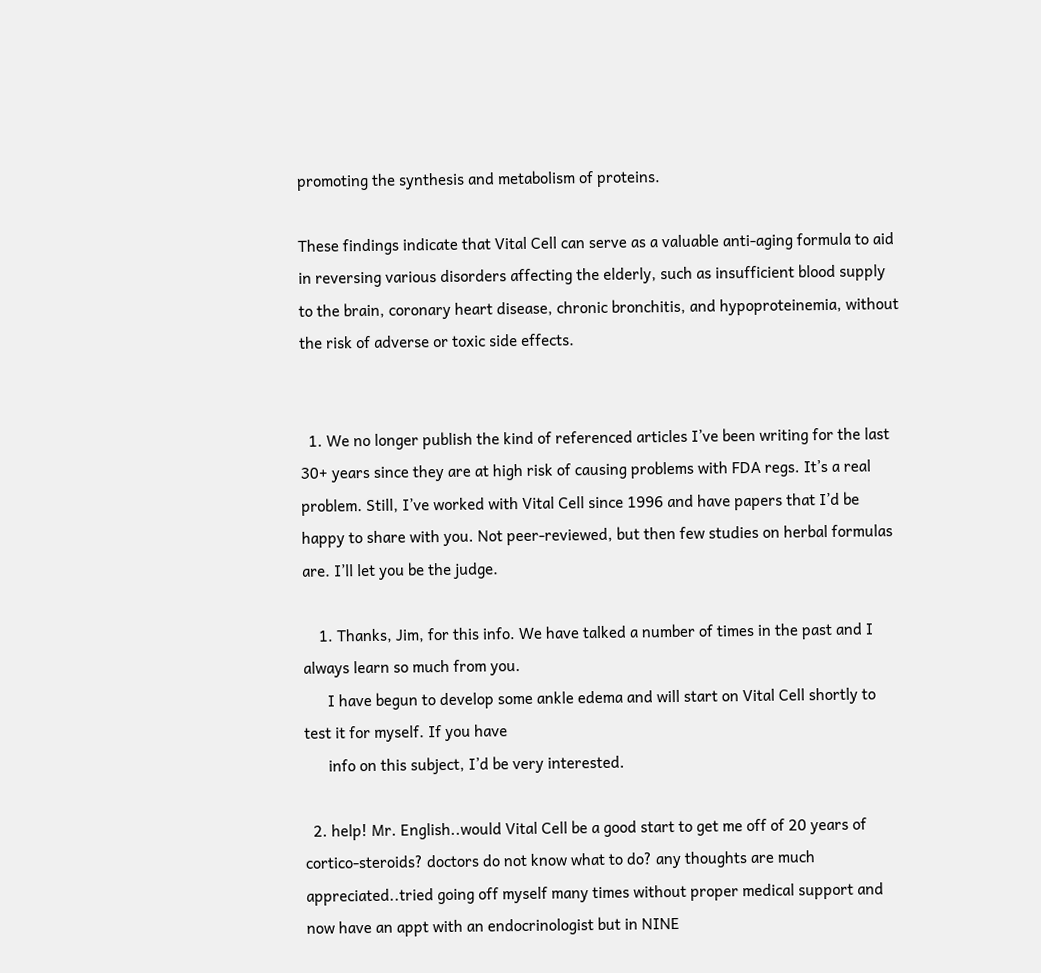promoting the synthesis and metabolism of proteins.

These findings indicate that Vital Cell can serve as a valuable anti-aging formula to aid in reversing various disorders affecting the elderly, such as insufficient blood supply to the brain, coronary heart disease, chronic bronchitis, and hypoproteinemia, without the risk of adverse or toxic side effects.


  1. We no longer publish the kind of referenced articles I’ve been writing for the last 30+ years since they are at high risk of causing problems with FDA regs. It’s a real problem. Still, I’ve worked with Vital Cell since 1996 and have papers that I’d be happy to share with you. Not peer-reviewed, but then few studies on herbal formulas are. I’ll let you be the judge.

    1. Thanks, Jim, for this info. We have talked a number of times in the past and I always learn so much from you.
      I have begun to develop some ankle edema and will start on Vital Cell shortly to test it for myself. If you have
      info on this subject, I’d be very interested.

  2. help! Mr. English..would Vital Cell be a good start to get me off of 20 years of cortico-steroids? doctors do not know what to do? any thoughts are much appreciated..tried going off myself many times without proper medical support and now have an appt with an endocrinologist but in NINE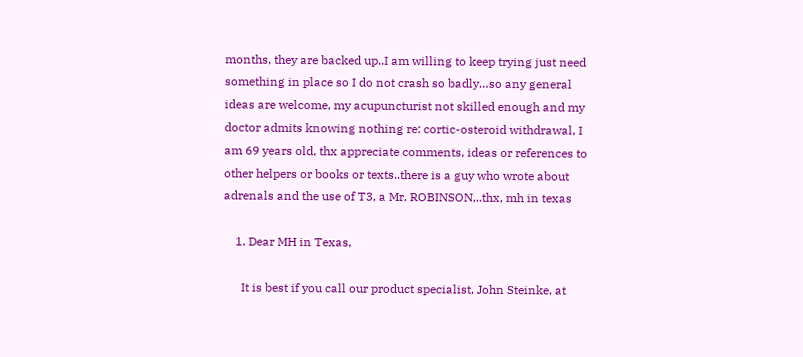months, they are backed up..I am willing to keep trying just need something in place so I do not crash so badly…so any general ideas are welcome, my acupuncturist not skilled enough and my doctor admits knowing nothing re: cortic-osteroid withdrawal, I am 69 years old, thx appreciate comments, ideas or references to other helpers or books or texts..there is a guy who wrote about adrenals and the use of T3, a Mr. ROBINSON,..thx, mh in texas

    1. Dear MH in Texas,

      It is best if you call our product specialist, John Steinke, at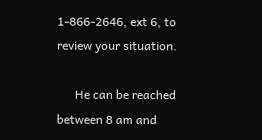1-866-2646, ext 6, to review your situation.

      He can be reached between 8 am and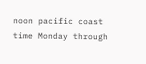noon pacific coast time Monday through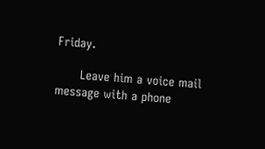Friday.

      Leave him a voice mail message with a phone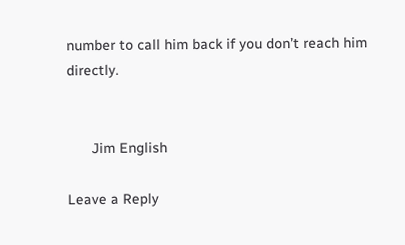number to call him back if you don’t reach him directly.


      Jim English

Leave a Reply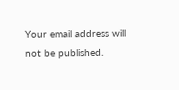Your email address will not be published.